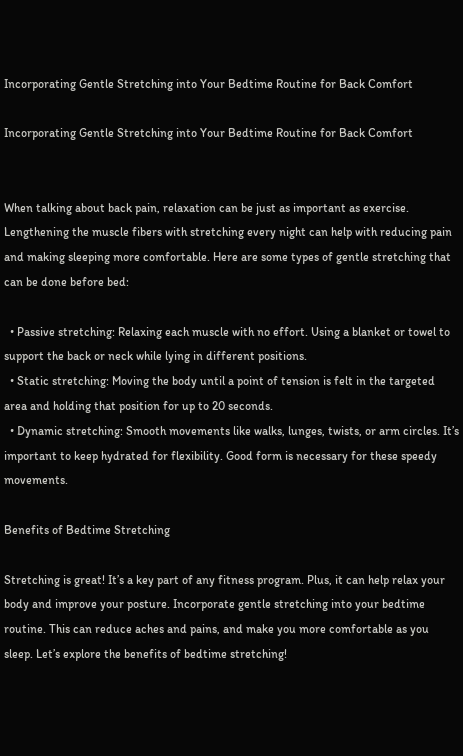Incorporating Gentle Stretching into Your Bedtime Routine for Back Comfort

Incorporating Gentle Stretching into Your Bedtime Routine for Back Comfort


When talking about back pain, relaxation can be just as important as exercise. Lengthening the muscle fibers with stretching every night can help with reducing pain and making sleeping more comfortable. Here are some types of gentle stretching that can be done before bed:

  • Passive stretching: Relaxing each muscle with no effort. Using a blanket or towel to support the back or neck while lying in different positions.
  • Static stretching: Moving the body until a point of tension is felt in the targeted area and holding that position for up to 20 seconds.
  • Dynamic stretching: Smooth movements like walks, lunges, twists, or arm circles. It’s important to keep hydrated for flexibility. Good form is necessary for these speedy movements.

Benefits of Bedtime Stretching

Stretching is great! It’s a key part of any fitness program. Plus, it can help relax your body and improve your posture. Incorporate gentle stretching into your bedtime routine. This can reduce aches and pains, and make you more comfortable as you sleep. Let’s explore the benefits of bedtime stretching!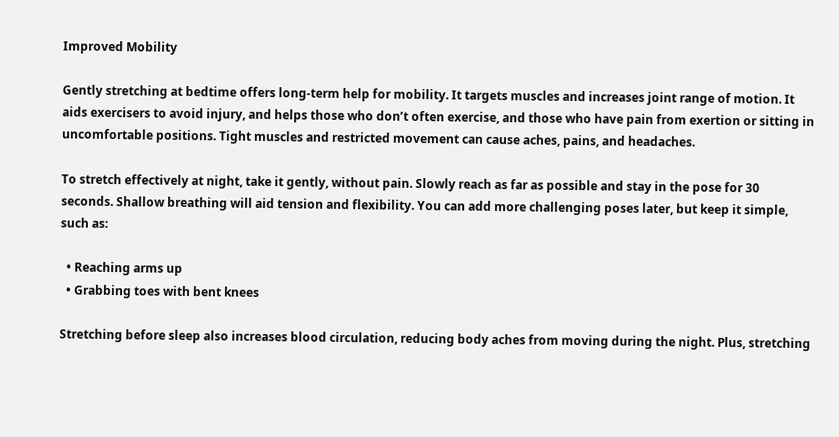Improved Mobility

Gently stretching at bedtime offers long-term help for mobility. It targets muscles and increases joint range of motion. It aids exercisers to avoid injury, and helps those who don’t often exercise, and those who have pain from exertion or sitting in uncomfortable positions. Tight muscles and restricted movement can cause aches, pains, and headaches.

To stretch effectively at night, take it gently, without pain. Slowly reach as far as possible and stay in the pose for 30 seconds. Shallow breathing will aid tension and flexibility. You can add more challenging poses later, but keep it simple, such as:

  • Reaching arms up
  • Grabbing toes with bent knees

Stretching before sleep also increases blood circulation, reducing body aches from moving during the night. Plus, stretching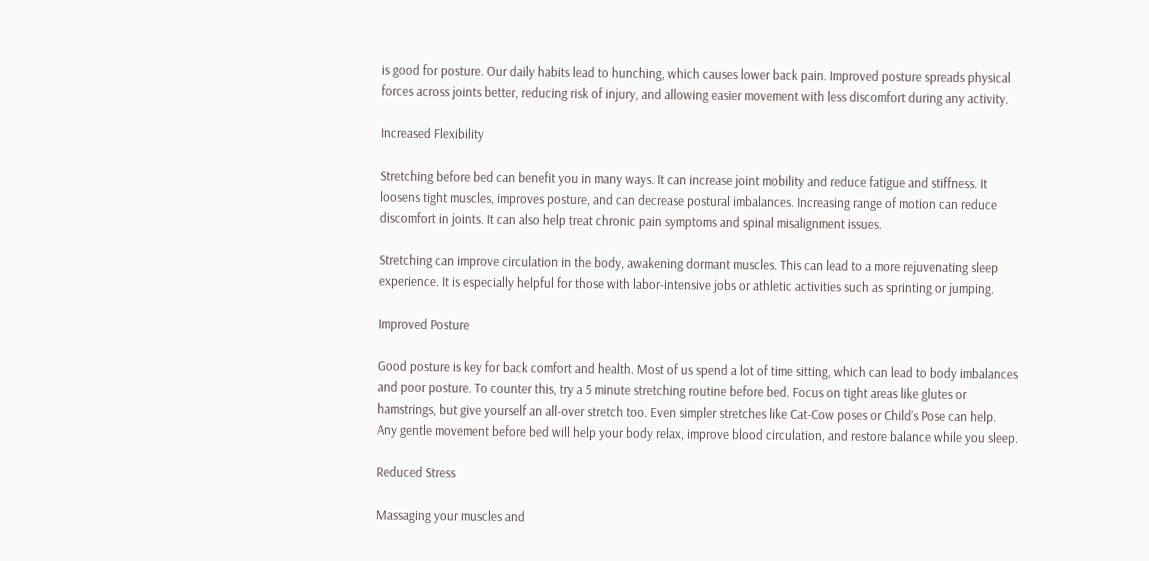is good for posture. Our daily habits lead to hunching, which causes lower back pain. Improved posture spreads physical forces across joints better, reducing risk of injury, and allowing easier movement with less discomfort during any activity.

Increased Flexibility

Stretching before bed can benefit you in many ways. It can increase joint mobility and reduce fatigue and stiffness. It loosens tight muscles, improves posture, and can decrease postural imbalances. Increasing range of motion can reduce discomfort in joints. It can also help treat chronic pain symptoms and spinal misalignment issues.

Stretching can improve circulation in the body, awakening dormant muscles. This can lead to a more rejuvenating sleep experience. It is especially helpful for those with labor-intensive jobs or athletic activities such as sprinting or jumping.

Improved Posture

Good posture is key for back comfort and health. Most of us spend a lot of time sitting, which can lead to body imbalances and poor posture. To counter this, try a 5 minute stretching routine before bed. Focus on tight areas like glutes or hamstrings, but give yourself an all-over stretch too. Even simpler stretches like Cat-Cow poses or Child’s Pose can help. Any gentle movement before bed will help your body relax, improve blood circulation, and restore balance while you sleep.

Reduced Stress

Massaging your muscles and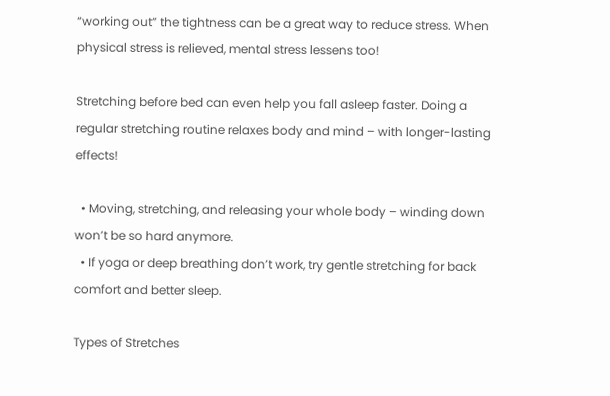“working out” the tightness can be a great way to reduce stress. When physical stress is relieved, mental stress lessens too!

Stretching before bed can even help you fall asleep faster. Doing a regular stretching routine relaxes body and mind – with longer-lasting effects!

  • Moving, stretching, and releasing your whole body – winding down won’t be so hard anymore.
  • If yoga or deep breathing don’t work, try gentle stretching for back comfort and better sleep.

Types of Stretches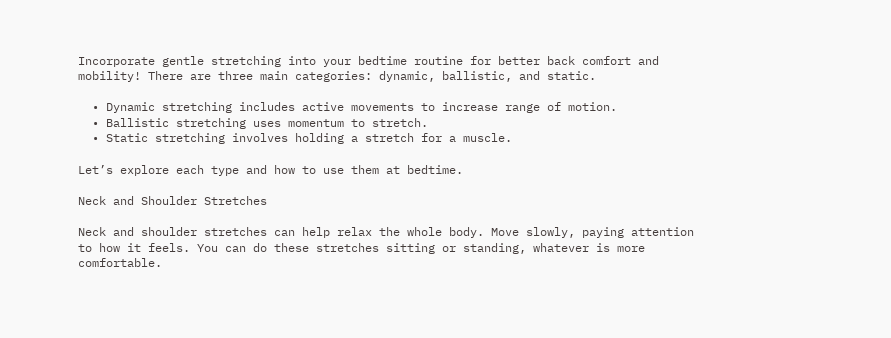Incorporate gentle stretching into your bedtime routine for better back comfort and mobility! There are three main categories: dynamic, ballistic, and static.

  • Dynamic stretching includes active movements to increase range of motion.
  • Ballistic stretching uses momentum to stretch.
  • Static stretching involves holding a stretch for a muscle.

Let’s explore each type and how to use them at bedtime.

Neck and Shoulder Stretches

Neck and shoulder stretches can help relax the whole body. Move slowly, paying attention to how it feels. You can do these stretches sitting or standing, whatever is more comfortable.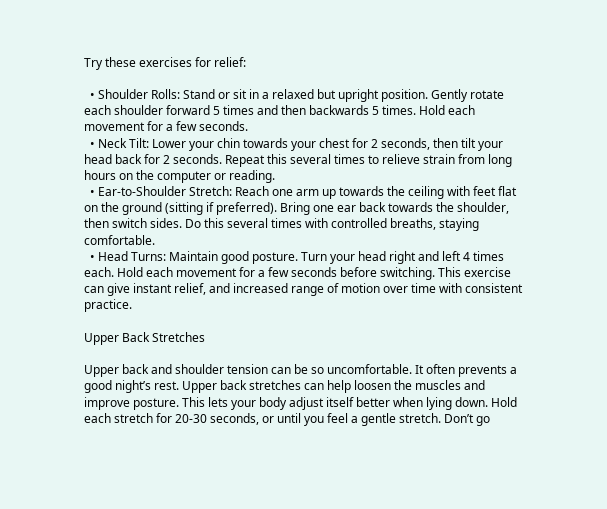Try these exercises for relief:

  • Shoulder Rolls: Stand or sit in a relaxed but upright position. Gently rotate each shoulder forward 5 times and then backwards 5 times. Hold each movement for a few seconds.
  • Neck Tilt: Lower your chin towards your chest for 2 seconds, then tilt your head back for 2 seconds. Repeat this several times to relieve strain from long hours on the computer or reading.
  • Ear-to-Shoulder Stretch: Reach one arm up towards the ceiling with feet flat on the ground (sitting if preferred). Bring one ear back towards the shoulder, then switch sides. Do this several times with controlled breaths, staying comfortable.
  • Head Turns: Maintain good posture. Turn your head right and left 4 times each. Hold each movement for a few seconds before switching. This exercise can give instant relief, and increased range of motion over time with consistent practice.

Upper Back Stretches

Upper back and shoulder tension can be so uncomfortable. It often prevents a good night’s rest. Upper back stretches can help loosen the muscles and improve posture. This lets your body adjust itself better when lying down. Hold each stretch for 20-30 seconds, or until you feel a gentle stretch. Don’t go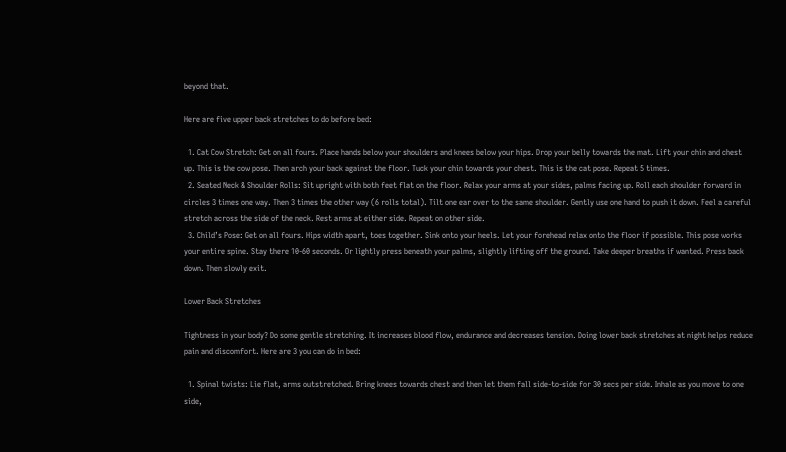beyond that.

Here are five upper back stretches to do before bed:

  1. Cat Cow Stretch: Get on all fours. Place hands below your shoulders and knees below your hips. Drop your belly towards the mat. Lift your chin and chest up. This is the cow pose. Then arch your back against the floor. Tuck your chin towards your chest. This is the cat pose. Repeat 5 times.
  2. Seated Neck & Shoulder Rolls: Sit upright with both feet flat on the floor. Relax your arms at your sides, palms facing up. Roll each shoulder forward in circles 3 times one way. Then 3 times the other way (6 rolls total). Tilt one ear over to the same shoulder. Gently use one hand to push it down. Feel a careful stretch across the side of the neck. Rest arms at either side. Repeat on other side.
  3. Child’s Pose: Get on all fours. Hips width apart, toes together. Sink onto your heels. Let your forehead relax onto the floor if possible. This pose works your entire spine. Stay there 10-60 seconds. Or lightly press beneath your palms, slightly lifting off the ground. Take deeper breaths if wanted. Press back down. Then slowly exit.

Lower Back Stretches

Tightness in your body? Do some gentle stretching. It increases blood flow, endurance and decreases tension. Doing lower back stretches at night helps reduce pain and discomfort. Here are 3 you can do in bed:

  1. Spinal twists: Lie flat, arms outstretched. Bring knees towards chest and then let them fall side-to-side for 30 secs per side. Inhale as you move to one side,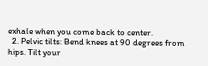exhale when you come back to center.
  2. Pelvic tilts: Bend knees at 90 degrees from hips. Tilt your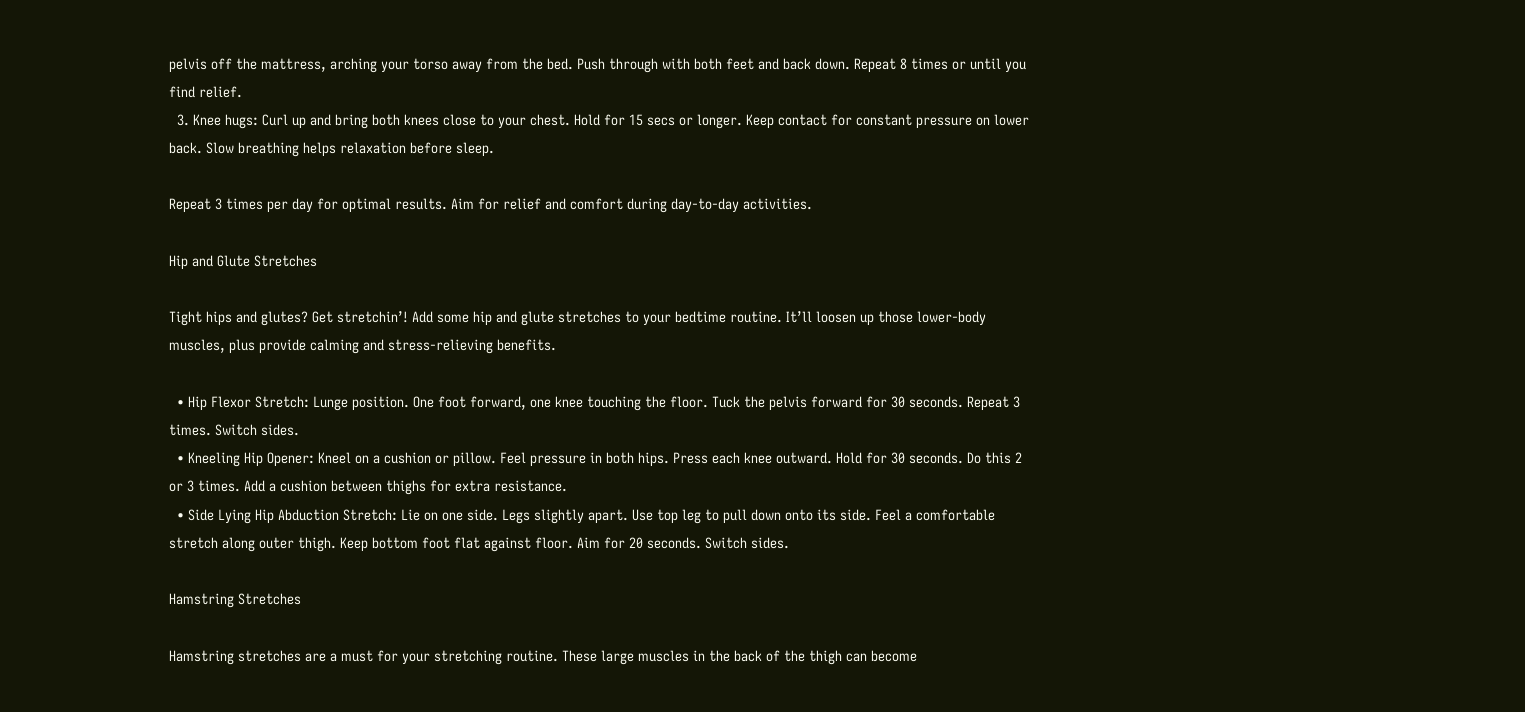pelvis off the mattress, arching your torso away from the bed. Push through with both feet and back down. Repeat 8 times or until you find relief.
  3. Knee hugs: Curl up and bring both knees close to your chest. Hold for 15 secs or longer. Keep contact for constant pressure on lower back. Slow breathing helps relaxation before sleep.

Repeat 3 times per day for optimal results. Aim for relief and comfort during day-to-day activities.

Hip and Glute Stretches

Tight hips and glutes? Get stretchin’! Add some hip and glute stretches to your bedtime routine. It’ll loosen up those lower-body muscles, plus provide calming and stress-relieving benefits.

  • Hip Flexor Stretch: Lunge position. One foot forward, one knee touching the floor. Tuck the pelvis forward for 30 seconds. Repeat 3 times. Switch sides.
  • Kneeling Hip Opener: Kneel on a cushion or pillow. Feel pressure in both hips. Press each knee outward. Hold for 30 seconds. Do this 2 or 3 times. Add a cushion between thighs for extra resistance.
  • Side Lying Hip Abduction Stretch: Lie on one side. Legs slightly apart. Use top leg to pull down onto its side. Feel a comfortable stretch along outer thigh. Keep bottom foot flat against floor. Aim for 20 seconds. Switch sides.

Hamstring Stretches

Hamstring stretches are a must for your stretching routine. These large muscles in the back of the thigh can become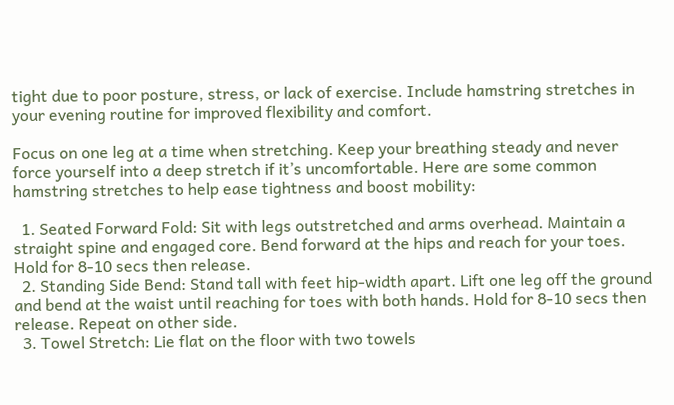tight due to poor posture, stress, or lack of exercise. Include hamstring stretches in your evening routine for improved flexibility and comfort.

Focus on one leg at a time when stretching. Keep your breathing steady and never force yourself into a deep stretch if it’s uncomfortable. Here are some common hamstring stretches to help ease tightness and boost mobility:

  1. Seated Forward Fold: Sit with legs outstretched and arms overhead. Maintain a straight spine and engaged core. Bend forward at the hips and reach for your toes. Hold for 8-10 secs then release.
  2. Standing Side Bend: Stand tall with feet hip-width apart. Lift one leg off the ground and bend at the waist until reaching for toes with both hands. Hold for 8-10 secs then release. Repeat on other side.
  3. Towel Stretch: Lie flat on the floor with two towels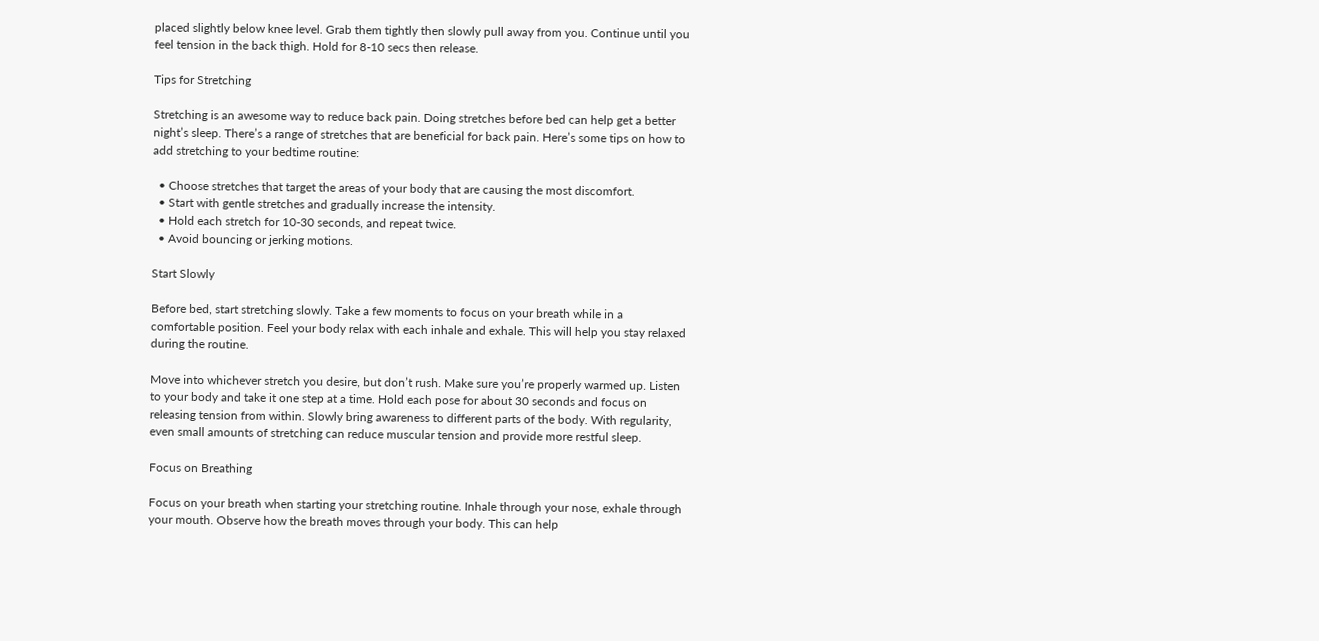placed slightly below knee level. Grab them tightly then slowly pull away from you. Continue until you feel tension in the back thigh. Hold for 8-10 secs then release.

Tips for Stretching

Stretching is an awesome way to reduce back pain. Doing stretches before bed can help get a better night’s sleep. There’s a range of stretches that are beneficial for back pain. Here’s some tips on how to add stretching to your bedtime routine:

  • Choose stretches that target the areas of your body that are causing the most discomfort.
  • Start with gentle stretches and gradually increase the intensity.
  • Hold each stretch for 10-30 seconds, and repeat twice.
  • Avoid bouncing or jerking motions.

Start Slowly

Before bed, start stretching slowly. Take a few moments to focus on your breath while in a comfortable position. Feel your body relax with each inhale and exhale. This will help you stay relaxed during the routine.

Move into whichever stretch you desire, but don’t rush. Make sure you’re properly warmed up. Listen to your body and take it one step at a time. Hold each pose for about 30 seconds and focus on releasing tension from within. Slowly bring awareness to different parts of the body. With regularity, even small amounts of stretching can reduce muscular tension and provide more restful sleep.

Focus on Breathing

Focus on your breath when starting your stretching routine. Inhale through your nose, exhale through your mouth. Observe how the breath moves through your body. This can help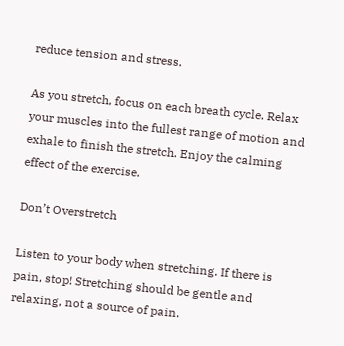reduce tension and stress.

As you stretch, focus on each breath cycle. Relax your muscles into the fullest range of motion and exhale to finish the stretch. Enjoy the calming effect of the exercise.

Don’t Overstretch

Listen to your body when stretching. If there is pain, stop! Stretching should be gentle and relaxing, not a source of pain.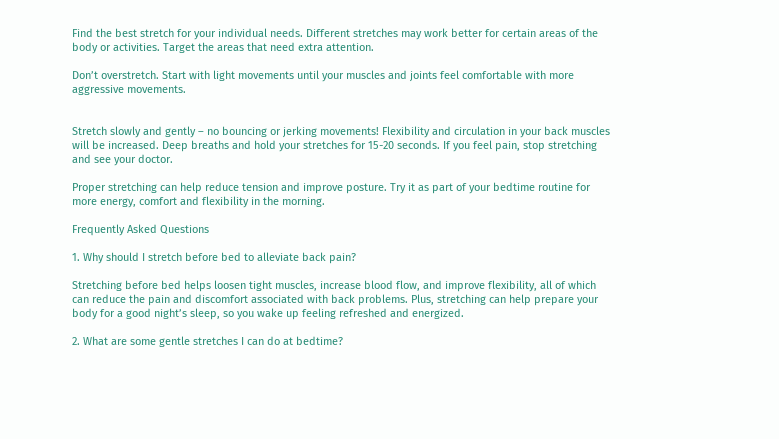Find the best stretch for your individual needs. Different stretches may work better for certain areas of the body or activities. Target the areas that need extra attention.

Don’t overstretch. Start with light movements until your muscles and joints feel comfortable with more aggressive movements.


Stretch slowly and gently – no bouncing or jerking movements! Flexibility and circulation in your back muscles will be increased. Deep breaths and hold your stretches for 15-20 seconds. If you feel pain, stop stretching and see your doctor.

Proper stretching can help reduce tension and improve posture. Try it as part of your bedtime routine for more energy, comfort and flexibility in the morning.

Frequently Asked Questions

1. Why should I stretch before bed to alleviate back pain?

Stretching before bed helps loosen tight muscles, increase blood flow, and improve flexibility, all of which can reduce the pain and discomfort associated with back problems. Plus, stretching can help prepare your body for a good night’s sleep, so you wake up feeling refreshed and energized.

2. What are some gentle stretches I can do at bedtime?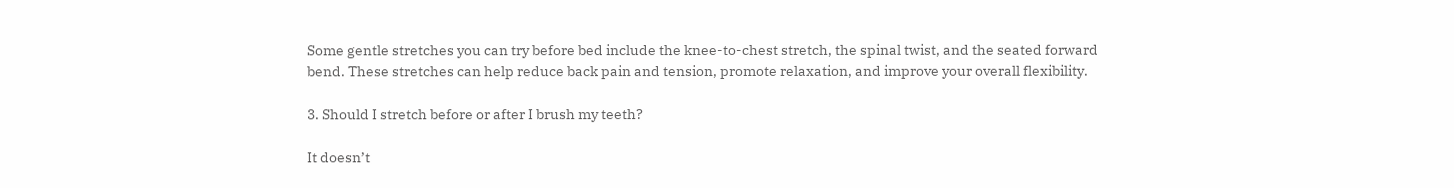Some gentle stretches you can try before bed include the knee-to-chest stretch, the spinal twist, and the seated forward bend. These stretches can help reduce back pain and tension, promote relaxation, and improve your overall flexibility.

3. Should I stretch before or after I brush my teeth?

It doesn’t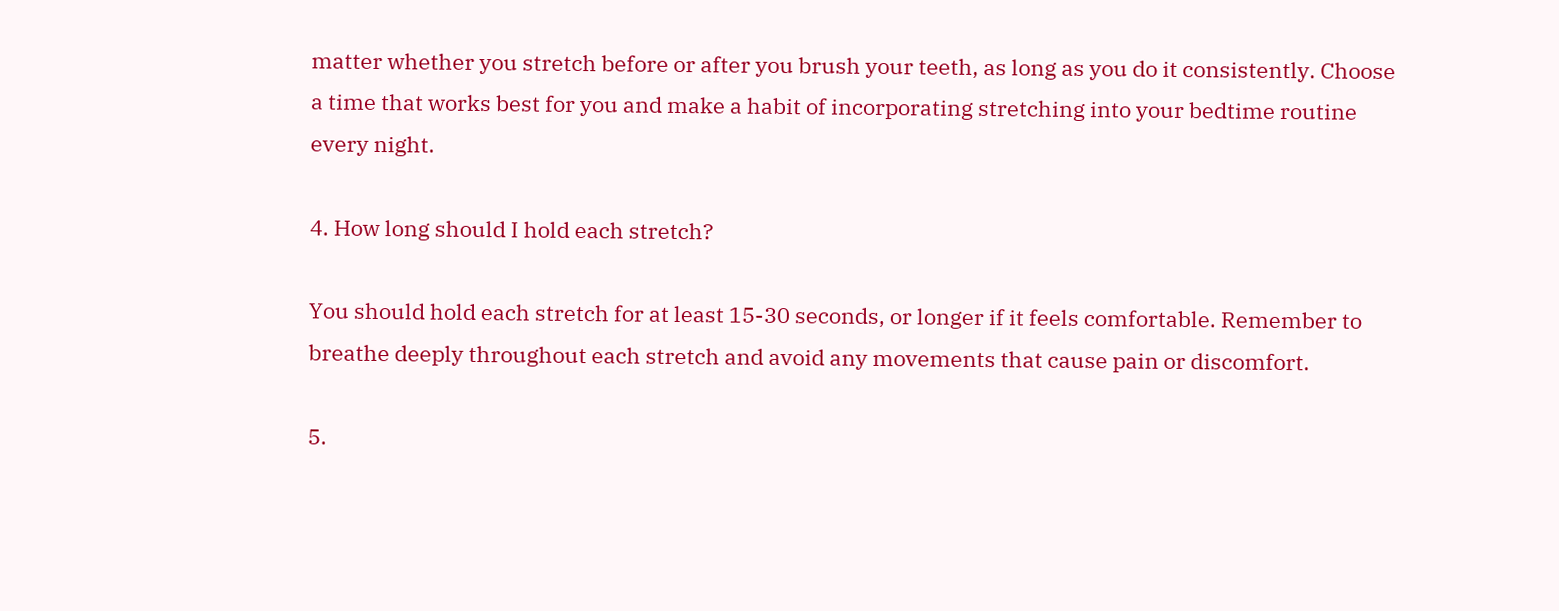matter whether you stretch before or after you brush your teeth, as long as you do it consistently. Choose a time that works best for you and make a habit of incorporating stretching into your bedtime routine every night.

4. How long should I hold each stretch?

You should hold each stretch for at least 15-30 seconds, or longer if it feels comfortable. Remember to breathe deeply throughout each stretch and avoid any movements that cause pain or discomfort.

5.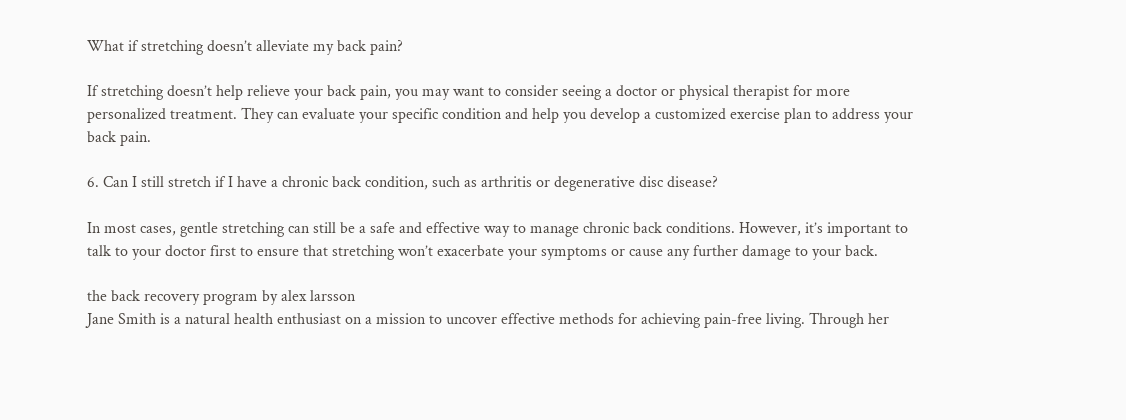What if stretching doesn’t alleviate my back pain?

If stretching doesn’t help relieve your back pain, you may want to consider seeing a doctor or physical therapist for more personalized treatment. They can evaluate your specific condition and help you develop a customized exercise plan to address your back pain.

6. Can I still stretch if I have a chronic back condition, such as arthritis or degenerative disc disease?

In most cases, gentle stretching can still be a safe and effective way to manage chronic back conditions. However, it’s important to talk to your doctor first to ensure that stretching won’t exacerbate your symptoms or cause any further damage to your back.

the back recovery program by alex larsson
Jane Smith is a natural health enthusiast on a mission to uncover effective methods for achieving pain-free living. Through her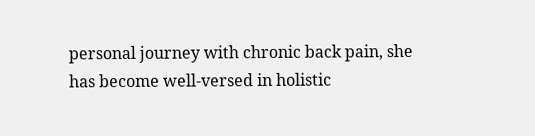personal journey with chronic back pain, she has become well-versed in holistic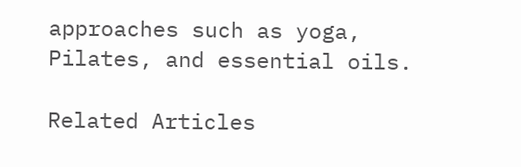approaches such as yoga, Pilates, and essential oils.

Related Articles